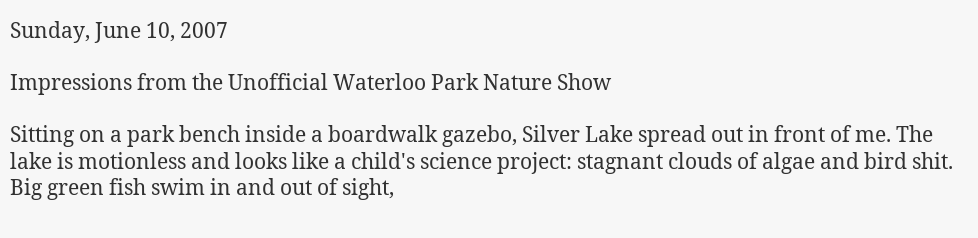Sunday, June 10, 2007

Impressions from the Unofficial Waterloo Park Nature Show

Sitting on a park bench inside a boardwalk gazebo, Silver Lake spread out in front of me. The lake is motionless and looks like a child's science project: stagnant clouds of algae and bird shit. Big green fish swim in and out of sight,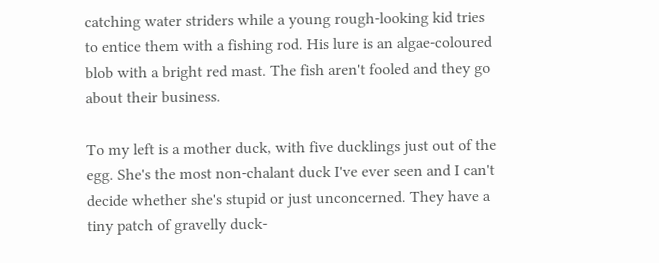catching water striders while a young rough-looking kid tries to entice them with a fishing rod. His lure is an algae-coloured blob with a bright red mast. The fish aren't fooled and they go about their business.

To my left is a mother duck, with five ducklings just out of the egg. She's the most non-chalant duck I've ever seen and I can't decide whether she's stupid or just unconcerned. They have a tiny patch of gravelly duck-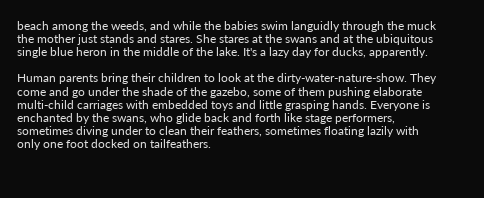beach among the weeds, and while the babies swim languidly through the muck the mother just stands and stares. She stares at the swans and at the ubiquitous single blue heron in the middle of the lake. It's a lazy day for ducks, apparently.

Human parents bring their children to look at the dirty-water-nature-show. They come and go under the shade of the gazebo, some of them pushing elaborate multi-child carriages with embedded toys and little grasping hands. Everyone is enchanted by the swans, who glide back and forth like stage performers, sometimes diving under to clean their feathers, sometimes floating lazily with only one foot docked on tailfeathers.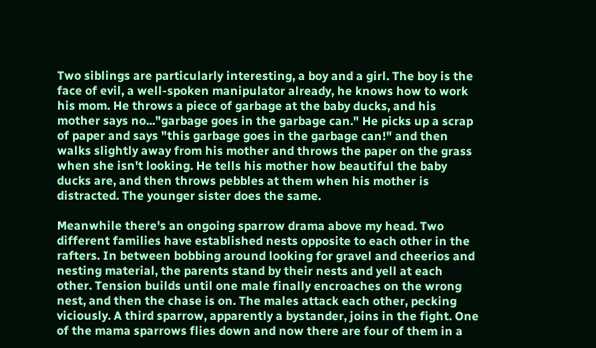Two siblings are particularly interesting, a boy and a girl. The boy is the face of evil, a well-spoken manipulator already, he knows how to work his mom. He throws a piece of garbage at the baby ducks, and his mother says no..."garbage goes in the garbage can." He picks up a scrap of paper and says "this garbage goes in the garbage can!" and then walks slightly away from his mother and throws the paper on the grass when she isn't looking. He tells his mother how beautiful the baby ducks are, and then throws pebbles at them when his mother is distracted. The younger sister does the same.

Meanwhile there's an ongoing sparrow drama above my head. Two different families have established nests opposite to each other in the rafters. In between bobbing around looking for gravel and cheerios and nesting material, the parents stand by their nests and yell at each other. Tension builds until one male finally encroaches on the wrong nest, and then the chase is on. The males attack each other, pecking viciously. A third sparrow, apparently a bystander, joins in the fight. One of the mama sparrows flies down and now there are four of them in a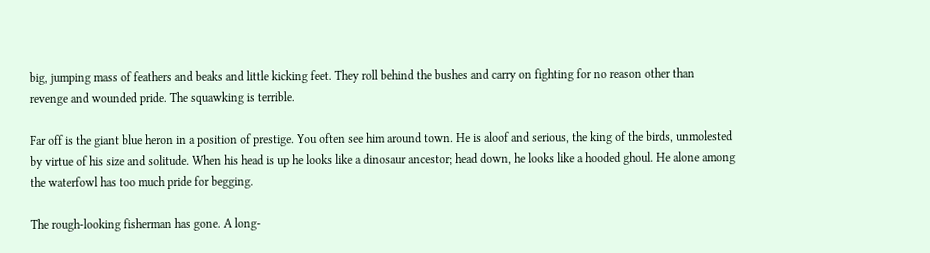big, jumping mass of feathers and beaks and little kicking feet. They roll behind the bushes and carry on fighting for no reason other than revenge and wounded pride. The squawking is terrible.

Far off is the giant blue heron in a position of prestige. You often see him around town. He is aloof and serious, the king of the birds, unmolested by virtue of his size and solitude. When his head is up he looks like a dinosaur ancestor; head down, he looks like a hooded ghoul. He alone among the waterfowl has too much pride for begging.

The rough-looking fisherman has gone. A long-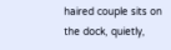haired couple sits on the dock, quietly,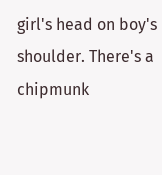girl's head on boy's shoulder. There's a chipmunk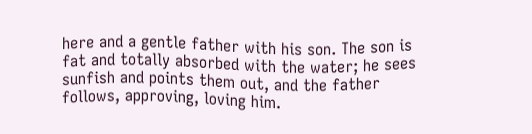here and a gentle father with his son. The son is fat and totally absorbed with the water; he sees sunfish and points them out, and the father follows, approving, loving him.